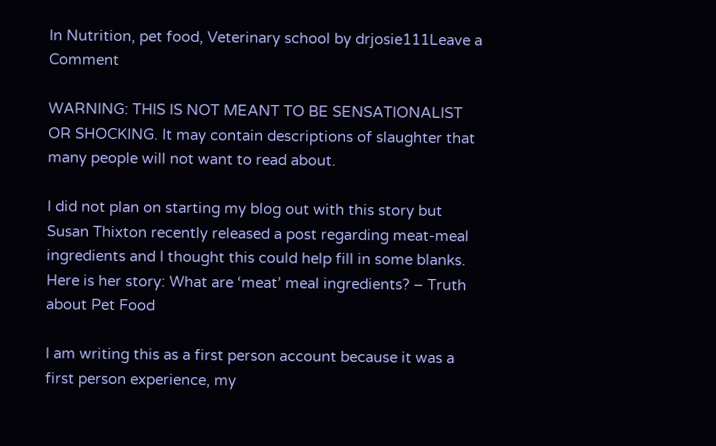In Nutrition, pet food, Veterinary school by drjosie111Leave a Comment

WARNING: THIS IS NOT MEANT TO BE SENSATIONALIST OR SHOCKING. It may contain descriptions of slaughter that many people will not want to read about.

I did not plan on starting my blog out with this story but Susan Thixton recently released a post regarding meat-meal ingredients and I thought this could help fill in some blanks. Here is her story: What are ‘meat’ meal ingredients? – Truth about Pet Food

I am writing this as a first person account because it was a first person experience, my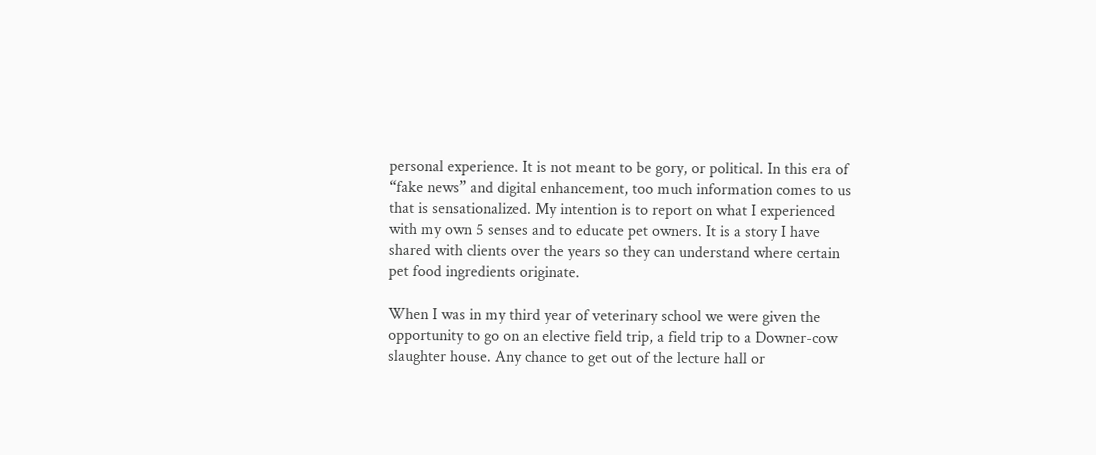personal experience. It is not meant to be gory, or political. In this era of “fake news” and digital enhancement, too much information comes to us that is sensationalized. My intention is to report on what I experienced with my own 5 senses and to educate pet owners. It is a story I have shared with clients over the years so they can understand where certain pet food ingredients originate.

When I was in my third year of veterinary school we were given the opportunity to go on an elective field trip, a field trip to a Downer-cow slaughter house. Any chance to get out of the lecture hall or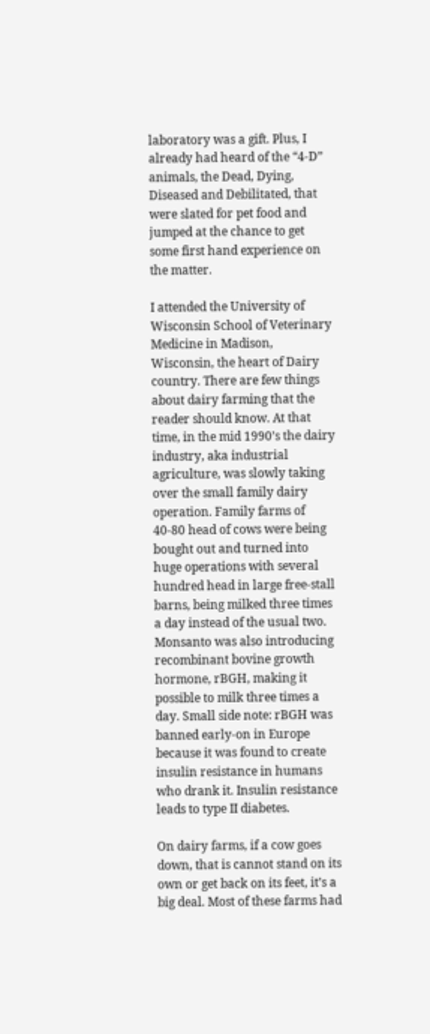laboratory was a gift. Plus, I already had heard of the “4-D” animals, the Dead, Dying, Diseased and Debilitated, that were slated for pet food and jumped at the chance to get some first hand experience on the matter.

I attended the University of Wisconsin School of Veterinary Medicine in Madison, Wisconsin, the heart of Dairy country. There are few things about dairy farming that the reader should know. At that time, in the mid 1990’s the dairy industry, aka industrial agriculture, was slowly taking over the small family dairy operation. Family farms of 40-80 head of cows were being bought out and turned into huge operations with several hundred head in large free-stall barns, being milked three times a day instead of the usual two. Monsanto was also introducing recombinant bovine growth hormone, rBGH, making it possible to milk three times a day. Small side note: rBGH was banned early-on in Europe because it was found to create insulin resistance in humans who drank it. Insulin resistance leads to type II diabetes.

On dairy farms, if a cow goes down, that is cannot stand on its own or get back on its feet, it’s a big deal. Most of these farms had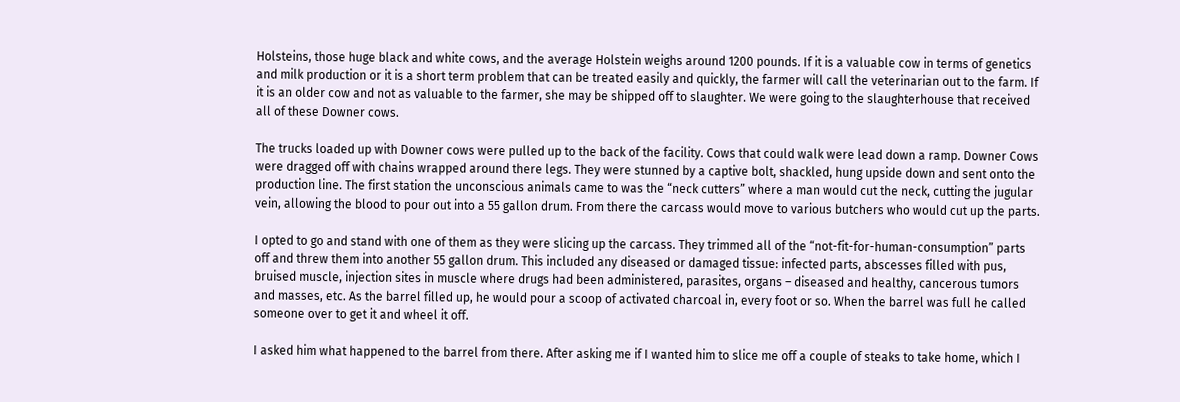Holsteins, those huge black and white cows, and the average Holstein weighs around 1200 pounds. If it is a valuable cow in terms of genetics and milk production or it is a short term problem that can be treated easily and quickly, the farmer will call the veterinarian out to the farm. If it is an older cow and not as valuable to the farmer, she may be shipped off to slaughter. We were going to the slaughterhouse that received all of these Downer cows.

The trucks loaded up with Downer cows were pulled up to the back of the facility. Cows that could walk were lead down a ramp. Downer Cows were dragged off with chains wrapped around there legs. They were stunned by a captive bolt, shackled, hung upside down and sent onto the production line. The first station the unconscious animals came to was the “neck cutters” where a man would cut the neck, cutting the jugular vein, allowing the blood to pour out into a 55 gallon drum. From there the carcass would move to various butchers who would cut up the parts.

I opted to go and stand with one of them as they were slicing up the carcass. They trimmed all of the “not-fit-for-human-consumption” parts off and threw them into another 55 gallon drum. This included any diseased or damaged tissue: infected parts, abscesses filled with pus, bruised muscle, injection sites in muscle where drugs had been administered, parasites, organs – diseased and healthy, cancerous tumors and masses, etc. As the barrel filled up, he would pour a scoop of activated charcoal in, every foot or so. When the barrel was full he called someone over to get it and wheel it off.

I asked him what happened to the barrel from there. After asking me if I wanted him to slice me off a couple of steaks to take home, which I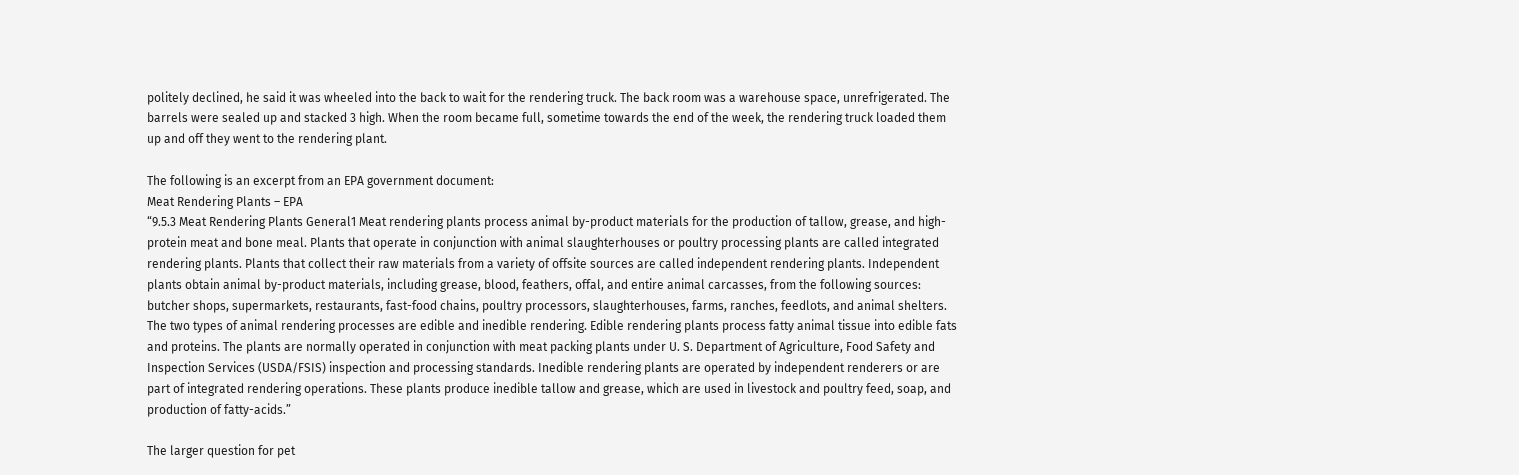politely declined, he said it was wheeled into the back to wait for the rendering truck. The back room was a warehouse space, unrefrigerated. The barrels were sealed up and stacked 3 high. When the room became full, sometime towards the end of the week, the rendering truck loaded them up and off they went to the rendering plant.

The following is an excerpt from an EPA government document:
Meat Rendering Plants – EPA
“9.5.3 Meat Rendering Plants General1 Meat rendering plants process animal by-product materials for the production of tallow, grease, and high-protein meat and bone meal. Plants that operate in conjunction with animal slaughterhouses or poultry processing plants are called integrated rendering plants. Plants that collect their raw materials from a variety of offsite sources are called independent rendering plants. Independent plants obtain animal by-product materials, including grease, blood, feathers, offal, and entire animal carcasses, from the following sources: butcher shops, supermarkets, restaurants, fast-food chains, poultry processors, slaughterhouses, farms, ranches, feedlots, and animal shelters. The two types of animal rendering processes are edible and inedible rendering. Edible rendering plants process fatty animal tissue into edible fats and proteins. The plants are normally operated in conjunction with meat packing plants under U. S. Department of Agriculture, Food Safety and Inspection Services (USDA/FSIS) inspection and processing standards. Inedible rendering plants are operated by independent renderers or are part of integrated rendering operations. These plants produce inedible tallow and grease, which are used in livestock and poultry feed, soap, and production of fatty-acids.”

The larger question for pet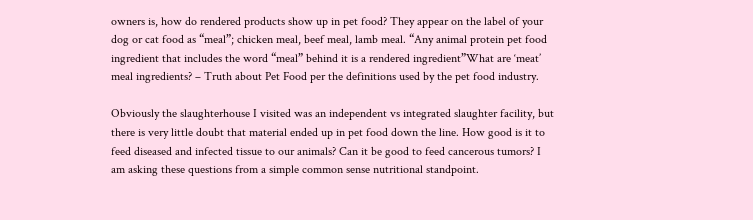owners is, how do rendered products show up in pet food? They appear on the label of your dog or cat food as “meal”; chicken meal, beef meal, lamb meal. “Any animal protein pet food ingredient that includes the word “meal” behind it is a rendered ingredient”What are ‘meat’ meal ingredients? – Truth about Pet Food per the definitions used by the pet food industry.

Obviously the slaughterhouse I visited was an independent vs integrated slaughter facility, but there is very little doubt that material ended up in pet food down the line. How good is it to feed diseased and infected tissue to our animals? Can it be good to feed cancerous tumors? I am asking these questions from a simple common sense nutritional standpoint.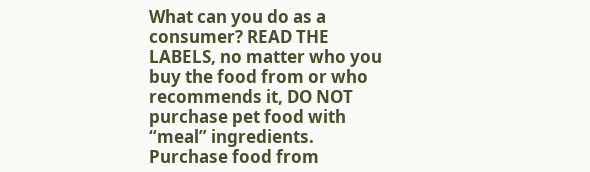What can you do as a consumer? READ THE LABELS, no matter who you buy the food from or who recommends it, DO NOT purchase pet food with “meal” ingredients. Purchase food from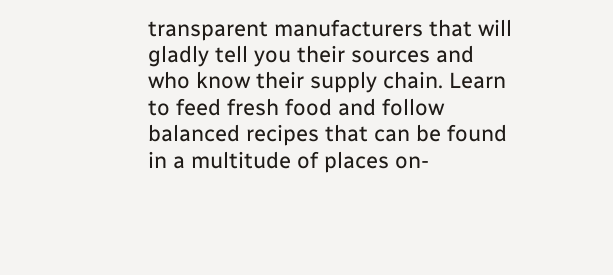transparent manufacturers that will gladly tell you their sources and who know their supply chain. Learn to feed fresh food and follow balanced recipes that can be found in a multitude of places on-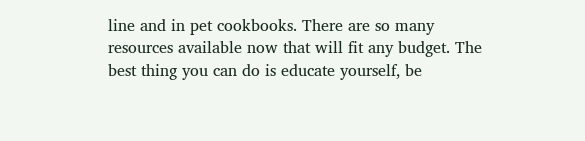line and in pet cookbooks. There are so many resources available now that will fit any budget. The best thing you can do is educate yourself, be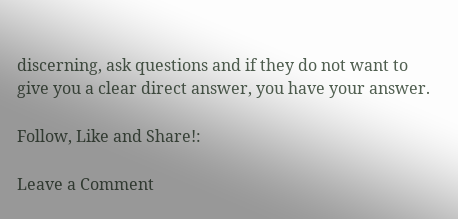discerning, ask questions and if they do not want to give you a clear direct answer, you have your answer.

Follow, Like and Share!:

Leave a Comment